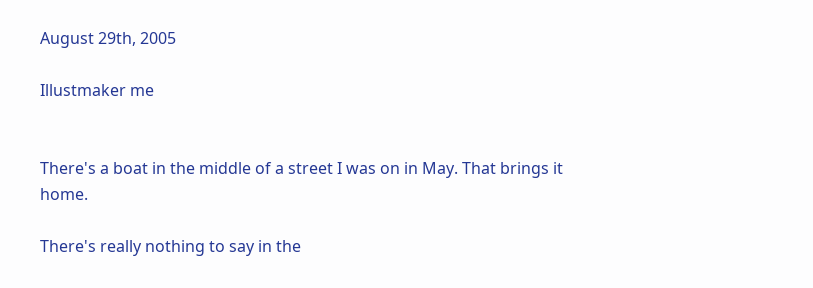August 29th, 2005

Illustmaker me


There's a boat in the middle of a street I was on in May. That brings it home.

There's really nothing to say in the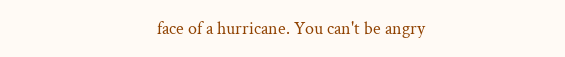face of a hurricane. You can't be angry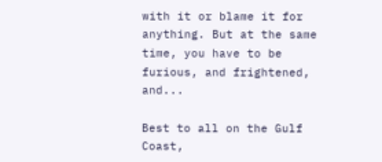with it or blame it for anything. But at the same time, you have to be furious, and frightened, and...

Best to all on the Gulf Coast,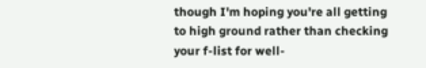though I'm hoping you're all getting to high ground rather than checking your f-list for well-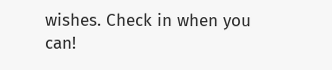wishes. Check in when you can!